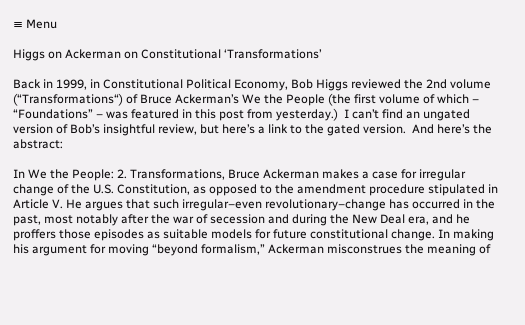≡ Menu

Higgs on Ackerman on Constitutional ‘Transformations’

Back in 1999, in Constitutional Political Economy, Bob Higgs reviewed the 2nd volume (“Transformations“) of Bruce Ackerman’s We the People (the first volume of which – “Foundations” – was featured in this post from yesterday.)  I can’t find an ungated version of Bob’s insightful review, but here’s a link to the gated version.  And here’s the abstract:

In We the People: 2. Transformations, Bruce Ackerman makes a case for irregular change of the U.S. Constitution, as opposed to the amendment procedure stipulated in Article V. He argues that such irregular–even revolutionary–change has occurred in the past, most notably after the war of secession and during the New Deal era, and he proffers those episodes as suitable models for future constitutional change. In making his argument for moving “beyond formalism,” Ackerman misconstrues the meaning of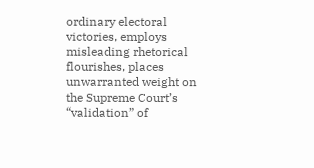ordinary electoral victories, employs misleading rhetorical flourishes, places unwarranted weight on the Supreme Court’s “validation” of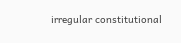irregular constitutional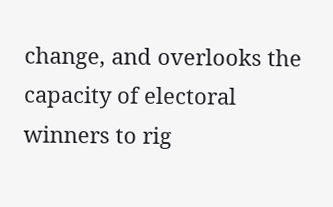change, and overlooks the capacity of electoral winners to rig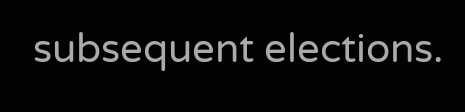subsequent elections.